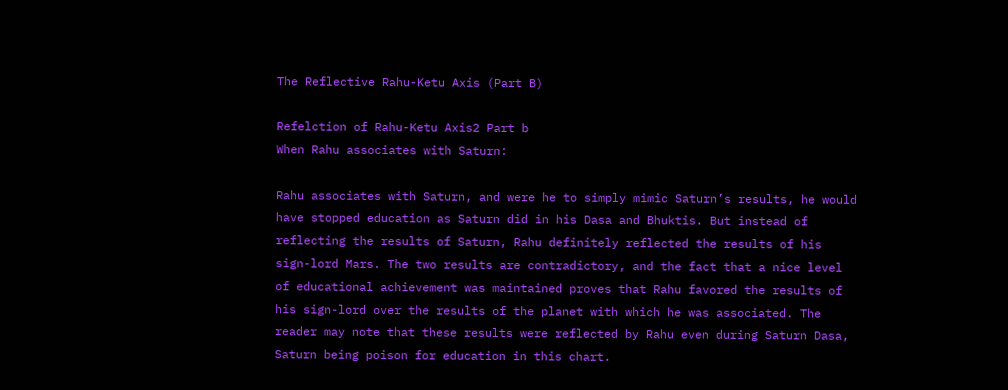The Reflective Rahu-Ketu Axis (Part B)

Refelction of Rahu-Ketu Axis2 Part b
When Rahu associates with Saturn:

Rahu associates with Saturn, and were he to simply mimic Saturn’s results, he would have stopped education as Saturn did in his Dasa and Bhuktis. But instead of reflecting the results of Saturn, Rahu definitely reflected the results of his sign-lord Mars. The two results are contradictory, and the fact that a nice level of educational achievement was maintained proves that Rahu favored the results of his sign-lord over the results of the planet with which he was associated. The reader may note that these results were reflected by Rahu even during Saturn Dasa, Saturn being poison for education in this chart.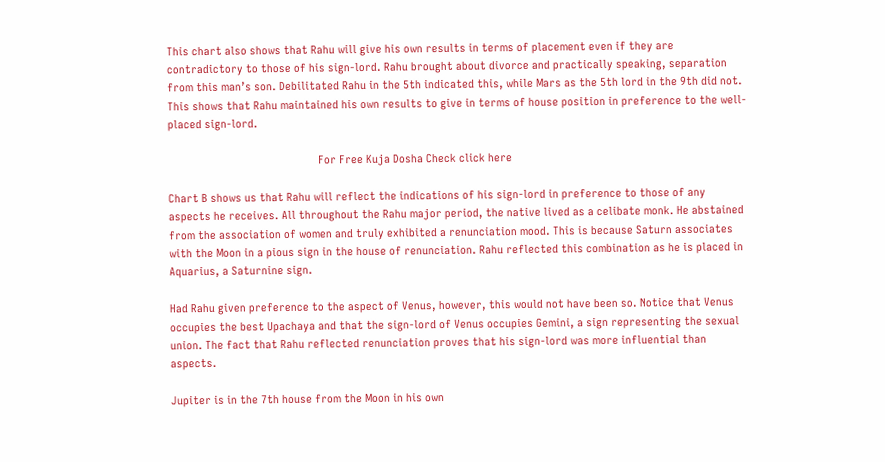This chart also shows that Rahu will give his own results in terms of placement even if they are contradictory to those of his sign-lord. Rahu brought about divorce and practically speaking, separation from this man’s son. Debilitated Rahu in the 5th indicated this, while Mars as the 5th lord in the 9th did not. This shows that Rahu maintained his own results to give in terms of house position in preference to the well-placed sign-lord.

                                                  For Free Kuja Dosha Check click here

Chart B shows us that Rahu will reflect the indications of his sign-lord in preference to those of any aspects he receives. All throughout the Rahu major period, the native lived as a celibate monk. He abstained from the association of women and truly exhibited a renunciation mood. This is because Saturn associates with the Moon in a pious sign in the house of renunciation. Rahu reflected this combination as he is placed in Aquarius, a Saturnine sign.

Had Rahu given preference to the aspect of Venus, however, this would not have been so. Notice that Venus occupies the best Upachaya and that the sign-lord of Venus occupies Gemini, a sign representing the sexual union. The fact that Rahu reflected renunciation proves that his sign-lord was more influential than aspects.

Jupiter is in the 7th house from the Moon in his own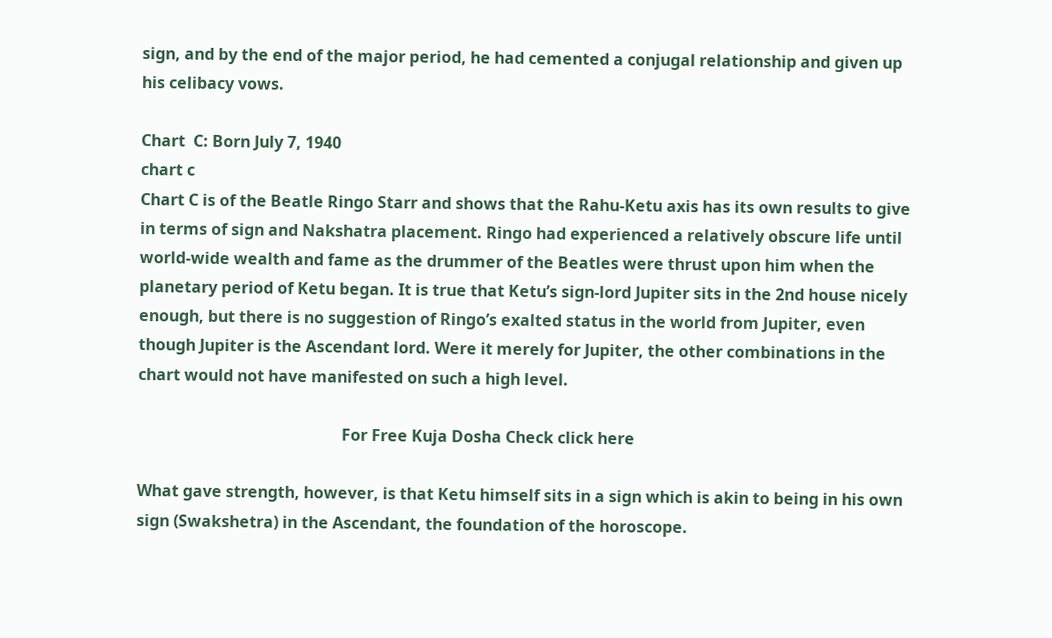sign, and by the end of the major period, he had cemented a conjugal relationship and given up his celibacy vows.

Chart  C: Born July 7, 1940
chart c
Chart C is of the Beatle Ringo Starr and shows that the Rahu-Ketu axis has its own results to give in terms of sign and Nakshatra placement. Ringo had experienced a relatively obscure life until world-wide wealth and fame as the drummer of the Beatles were thrust upon him when the planetary period of Ketu began. It is true that Ketu’s sign-lord Jupiter sits in the 2nd house nicely enough, but there is no suggestion of Ringo’s exalted status in the world from Jupiter, even though Jupiter is the Ascendant lord. Were it merely for Jupiter, the other combinations in the chart would not have manifested on such a high level.

                                                   For Free Kuja Dosha Check click here

What gave strength, however, is that Ketu himself sits in a sign which is akin to being in his own sign (Swakshetra) in the Ascendant, the foundation of the horoscope.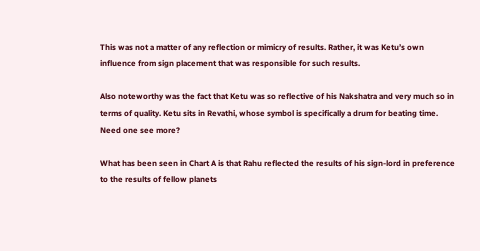This was not a matter of any reflection or mimicry of results. Rather, it was Ketu’s own influence from sign placement that was responsible for such results.

Also noteworthy was the fact that Ketu was so reflective of his Nakshatra and very much so in terms of quality. Ketu sits in Revathi, whose symbol is specifically a drum for beating time. Need one see more?

What has been seen in Chart A is that Rahu reflected the results of his sign-lord in preference to the results of fellow planets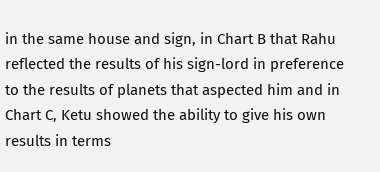in the same house and sign, in Chart B that Rahu reflected the results of his sign-lord in preference to the results of planets that aspected him and in Chart C, Ketu showed the ability to give his own results in terms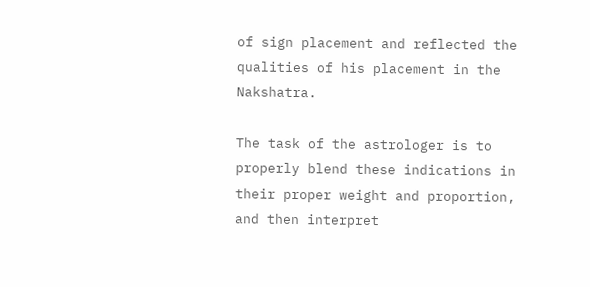of sign placement and reflected the qualities of his placement in the Nakshatra.

The task of the astrologer is to properly blend these indications in their proper weight and proportion, and then interpret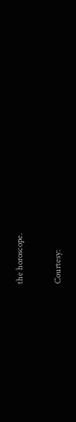the horoscope.

Courtesy: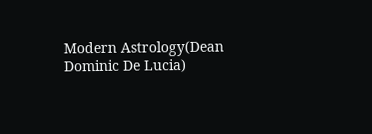Modern Astrology(Dean Dominic De Lucia)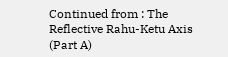Continued from : The Reflective Rahu-Ketu Axis (Part A)